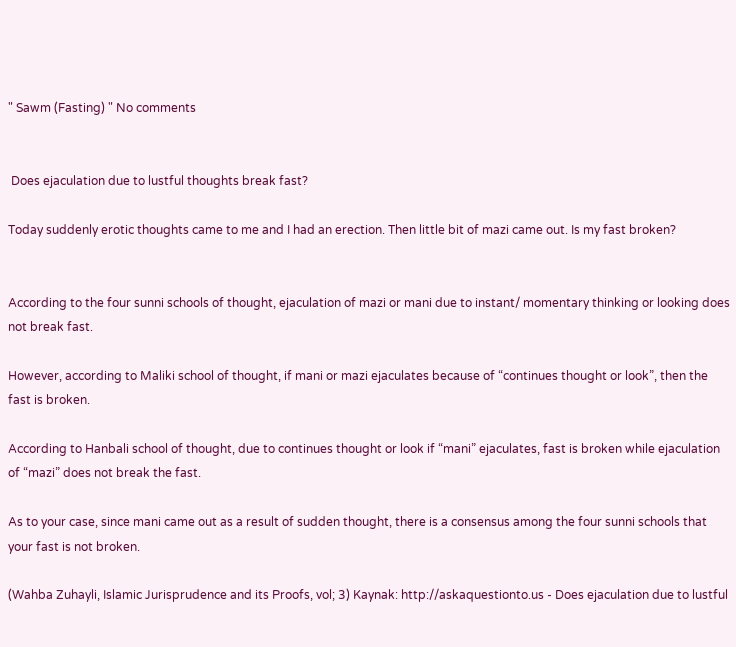" Sawm (Fasting) " No comments


 Does ejaculation due to lustful thoughts break fast?

Today suddenly erotic thoughts came to me and I had an erection. Then little bit of mazi came out. Is my fast broken?


According to the four sunni schools of thought, ejaculation of mazi or mani due to instant/ momentary thinking or looking does not break fast.

However, according to Maliki school of thought, if mani or mazi ejaculates because of “continues thought or look”, then the fast is broken.

According to Hanbali school of thought, due to continues thought or look if “mani” ejaculates, fast is broken while ejaculation of “mazi” does not break the fast.

As to your case, since mani came out as a result of sudden thought, there is a consensus among the four sunni schools that your fast is not broken.

(Wahba Zuhayli, Islamic Jurisprudence and its Proofs, vol; 3) Kaynak: http://askaquestionto.us - Does ejaculation due to lustful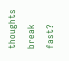thoughts break fast?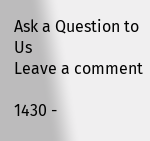Ask a Question to Us
Leave a comment

1430 -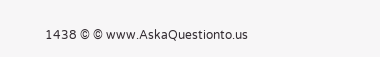1438 © © www.AskaQuestionto.us